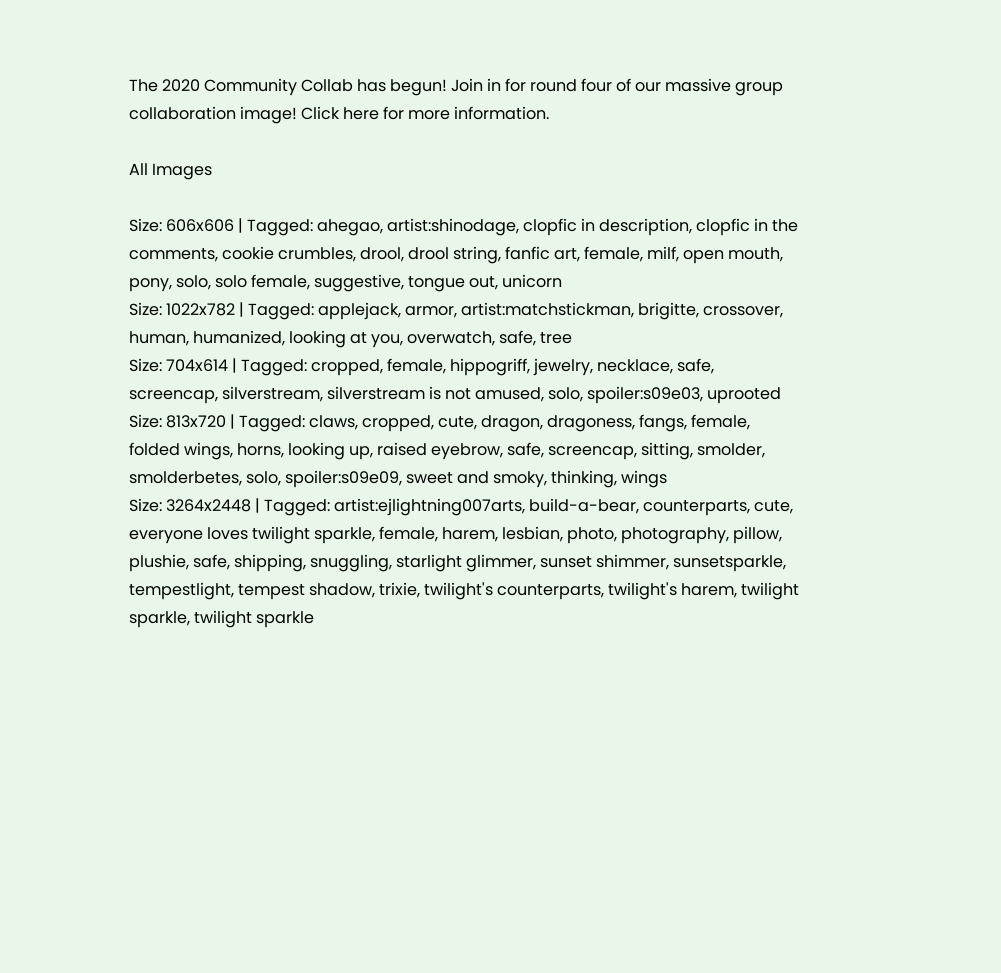The 2020 Community Collab has begun! Join in for round four of our massive group collaboration image! Click here for more information.

All Images

Size: 606x606 | Tagged: ahegao, artist:shinodage, clopfic in description, clopfic in the comments, cookie crumbles, drool, drool string, fanfic art, female, milf, open mouth, pony, solo, solo female, suggestive, tongue out, unicorn
Size: 1022x782 | Tagged: applejack, armor, artist:matchstickman, brigitte, crossover, human, humanized, looking at you, overwatch, safe, tree
Size: 704x614 | Tagged: cropped, female, hippogriff, jewelry, necklace, safe, screencap, silverstream, silverstream is not amused, solo, spoiler:s09e03, uprooted
Size: 813x720 | Tagged: claws, cropped, cute, dragon, dragoness, fangs, female, folded wings, horns, looking up, raised eyebrow, safe, screencap, sitting, smolder, smolderbetes, solo, spoiler:s09e09, sweet and smoky, thinking, wings
Size: 3264x2448 | Tagged: artist:ejlightning007arts, build-a-bear, counterparts, cute, everyone loves twilight sparkle, female, harem, lesbian, photo, photography, pillow, plushie, safe, shipping, snuggling, starlight glimmer, sunset shimmer, sunsetsparkle, tempestlight, tempest shadow, trixie, twilight's counterparts, twilight's harem, twilight sparkle, twilight sparkle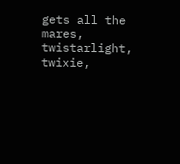gets all the mares, twistarlight, twixie,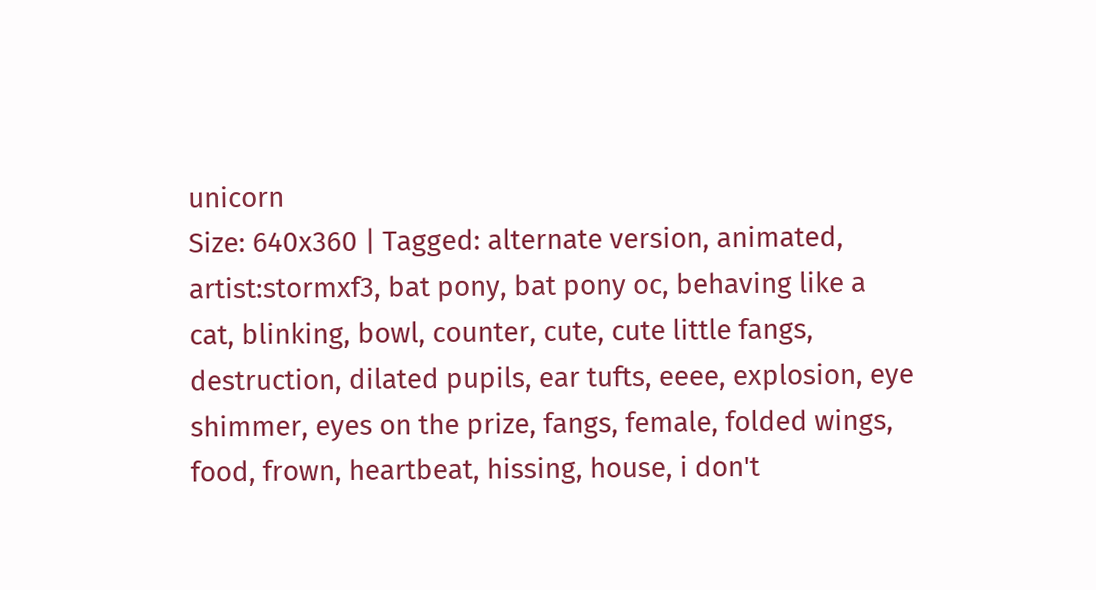unicorn
Size: 640x360 | Tagged: alternate version, animated, artist:stormxf3, bat pony, bat pony oc, behaving like a cat, blinking, bowl, counter, cute, cute little fangs, destruction, dilated pupils, ear tufts, eeee, explosion, eye shimmer, eyes on the prize, fangs, female, folded wings, food, frown, heartbeat, hissing, house, i don't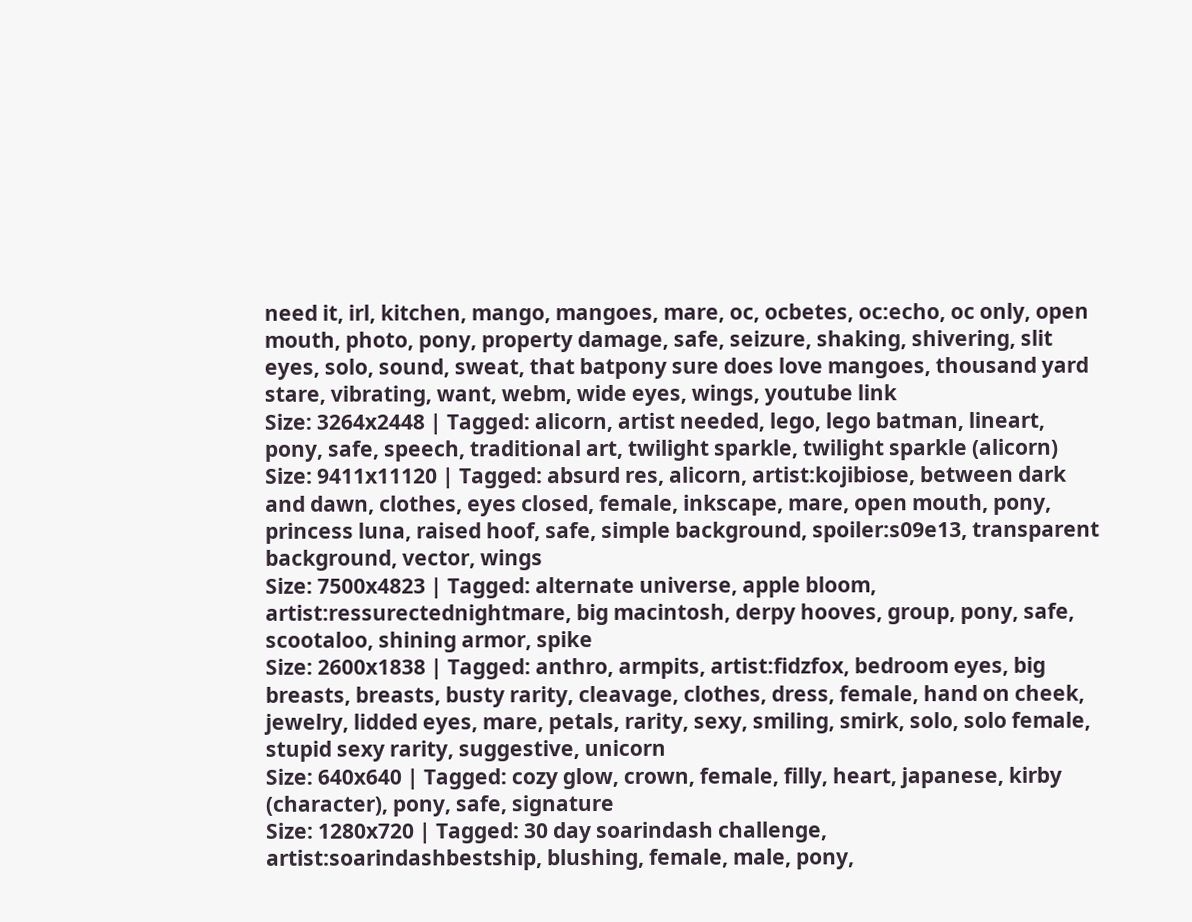need it, irl, kitchen, mango, mangoes, mare, oc, ocbetes, oc:echo, oc only, open mouth, photo, pony, property damage, safe, seizure, shaking, shivering, slit eyes, solo, sound, sweat, that batpony sure does love mangoes, thousand yard stare, vibrating, want, webm, wide eyes, wings, youtube link
Size: 3264x2448 | Tagged: alicorn, artist needed, lego, lego batman, lineart, pony, safe, speech, traditional art, twilight sparkle, twilight sparkle (alicorn)
Size: 9411x11120 | Tagged: absurd res, alicorn, artist:kojibiose, between dark and dawn, clothes, eyes closed, female, inkscape, mare, open mouth, pony, princess luna, raised hoof, safe, simple background, spoiler:s09e13, transparent background, vector, wings
Size: 7500x4823 | Tagged: alternate universe, apple bloom, artist:ressurectednightmare, big macintosh, derpy hooves, group, pony, safe, scootaloo, shining armor, spike
Size: 2600x1838 | Tagged: anthro, armpits, artist:fidzfox, bedroom eyes, big breasts, breasts, busty rarity, cleavage, clothes, dress, female, hand on cheek, jewelry, lidded eyes, mare, petals, rarity, sexy, smiling, smirk, solo, solo female, stupid sexy rarity, suggestive, unicorn
Size: 640x640 | Tagged: cozy glow, crown, female, filly, heart, japanese, kirby (character), pony, safe, signature
Size: 1280x720 | Tagged: 30 day soarindash challenge, artist:soarindashbestship, blushing, female, male, pony,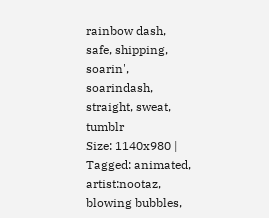rainbow dash, safe, shipping, soarin', soarindash, straight, sweat, tumblr
Size: 1140x980 | Tagged: animated, artist:nootaz, blowing bubbles,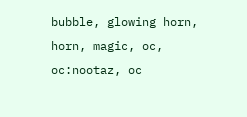bubble, glowing horn, horn, magic, oc, oc:nootaz, oc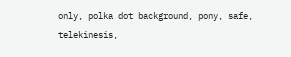only, polka dot background, pony, safe, telekinesis,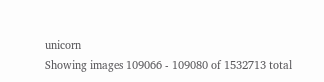unicorn
Showing images 109066 - 109080 of 1532713 total